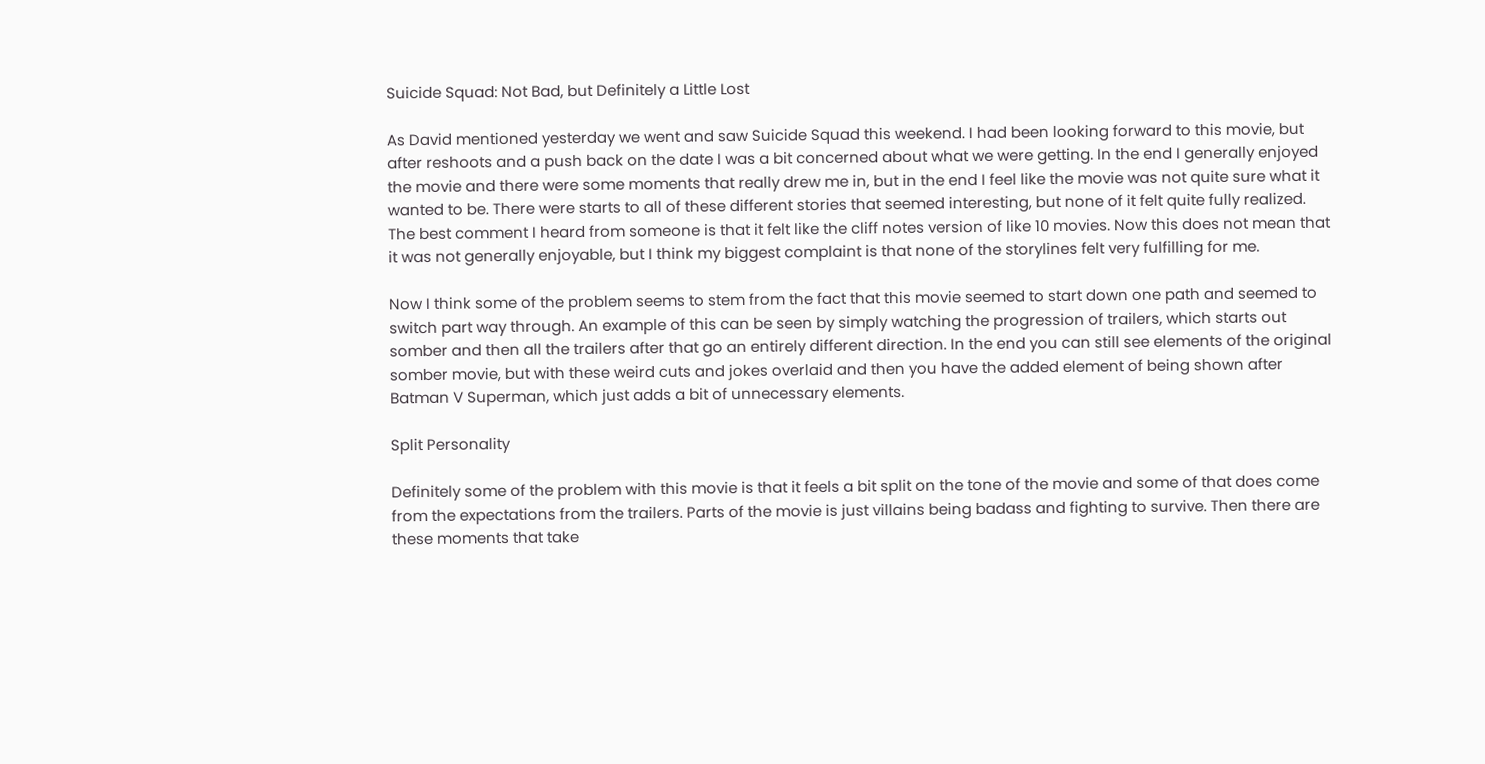Suicide Squad: Not Bad, but Definitely a Little Lost

As David mentioned yesterday we went and saw Suicide Squad this weekend. I had been looking forward to this movie, but after reshoots and a push back on the date I was a bit concerned about what we were getting. In the end I generally enjoyed the movie and there were some moments that really drew me in, but in the end I feel like the movie was not quite sure what it wanted to be. There were starts to all of these different stories that seemed interesting, but none of it felt quite fully realized. The best comment I heard from someone is that it felt like the cliff notes version of like 10 movies. Now this does not mean that it was not generally enjoyable, but I think my biggest complaint is that none of the storylines felt very fulfilling for me.

Now I think some of the problem seems to stem from the fact that this movie seemed to start down one path and seemed to switch part way through. An example of this can be seen by simply watching the progression of trailers, which starts out somber and then all the trailers after that go an entirely different direction. In the end you can still see elements of the original somber movie, but with these weird cuts and jokes overlaid and then you have the added element of being shown after Batman V Superman, which just adds a bit of unnecessary elements.

Split Personality

Definitely some of the problem with this movie is that it feels a bit split on the tone of the movie and some of that does come from the expectations from the trailers. Parts of the movie is just villains being badass and fighting to survive. Then there are these moments that take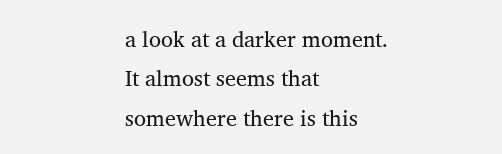a look at a darker moment. It almost seems that somewhere there is this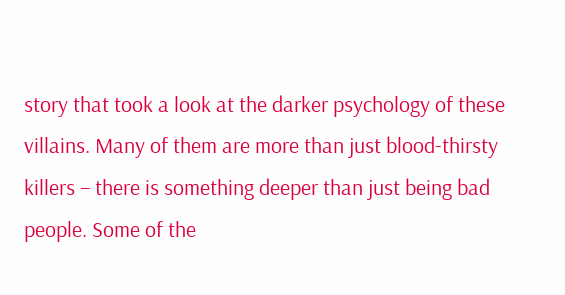story that took a look at the darker psychology of these villains. Many of them are more than just blood-thirsty killers – there is something deeper than just being bad people. Some of the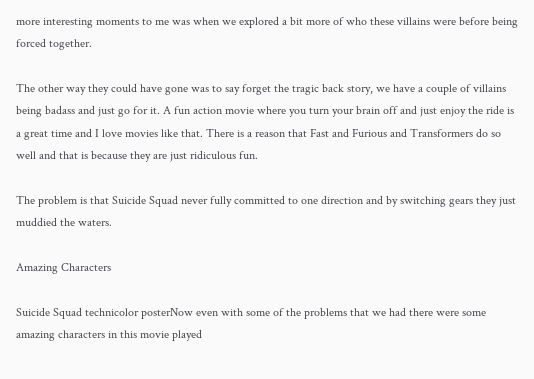more interesting moments to me was when we explored a bit more of who these villains were before being forced together.

The other way they could have gone was to say forget the tragic back story, we have a couple of villains being badass and just go for it. A fun action movie where you turn your brain off and just enjoy the ride is a great time and I love movies like that. There is a reason that Fast and Furious and Transformers do so well and that is because they are just ridiculous fun.

The problem is that Suicide Squad never fully committed to one direction and by switching gears they just muddied the waters.

Amazing Characters

Suicide Squad technicolor posterNow even with some of the problems that we had there were some amazing characters in this movie played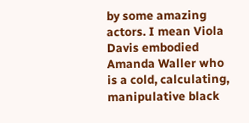by some amazing actors. I mean Viola Davis embodied Amanda Waller who is a cold, calculating, manipulative black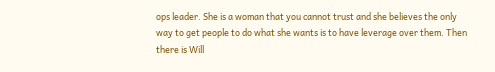ops leader. She is a woman that you cannot trust and she believes the only way to get people to do what she wants is to have leverage over them. Then there is Will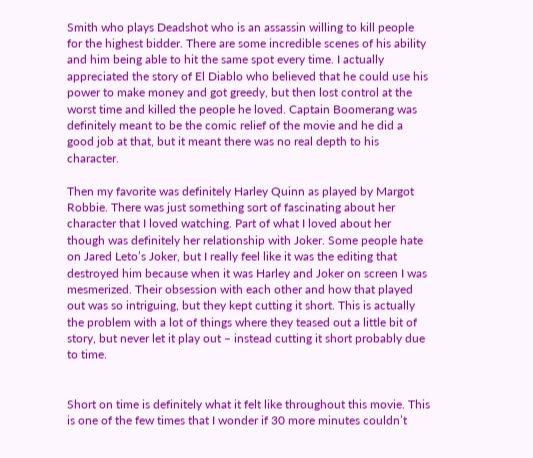Smith who plays Deadshot who is an assassin willing to kill people for the highest bidder. There are some incredible scenes of his ability and him being able to hit the same spot every time. I actually appreciated the story of El Diablo who believed that he could use his power to make money and got greedy, but then lost control at the worst time and killed the people he loved. Captain Boomerang was definitely meant to be the comic relief of the movie and he did a good job at that, but it meant there was no real depth to his character.

Then my favorite was definitely Harley Quinn as played by Margot Robbie. There was just something sort of fascinating about her character that I loved watching. Part of what I loved about her though was definitely her relationship with Joker. Some people hate on Jared Leto’s Joker, but I really feel like it was the editing that destroyed him because when it was Harley and Joker on screen I was mesmerized. Their obsession with each other and how that played out was so intriguing, but they kept cutting it short. This is actually the problem with a lot of things where they teased out a little bit of story, but never let it play out – instead cutting it short probably due to time.


Short on time is definitely what it felt like throughout this movie. This is one of the few times that I wonder if 30 more minutes couldn’t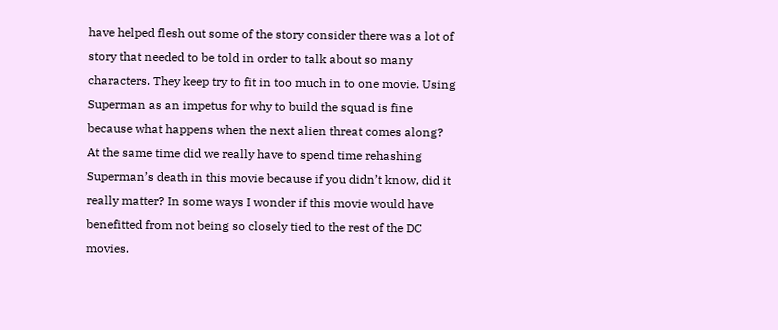have helped flesh out some of the story consider there was a lot of story that needed to be told in order to talk about so many characters. They keep try to fit in too much in to one movie. Using Superman as an impetus for why to build the squad is fine because what happens when the next alien threat comes along? At the same time did we really have to spend time rehashing Superman’s death in this movie because if you didn’t know, did it really matter? In some ways I wonder if this movie would have benefitted from not being so closely tied to the rest of the DC movies.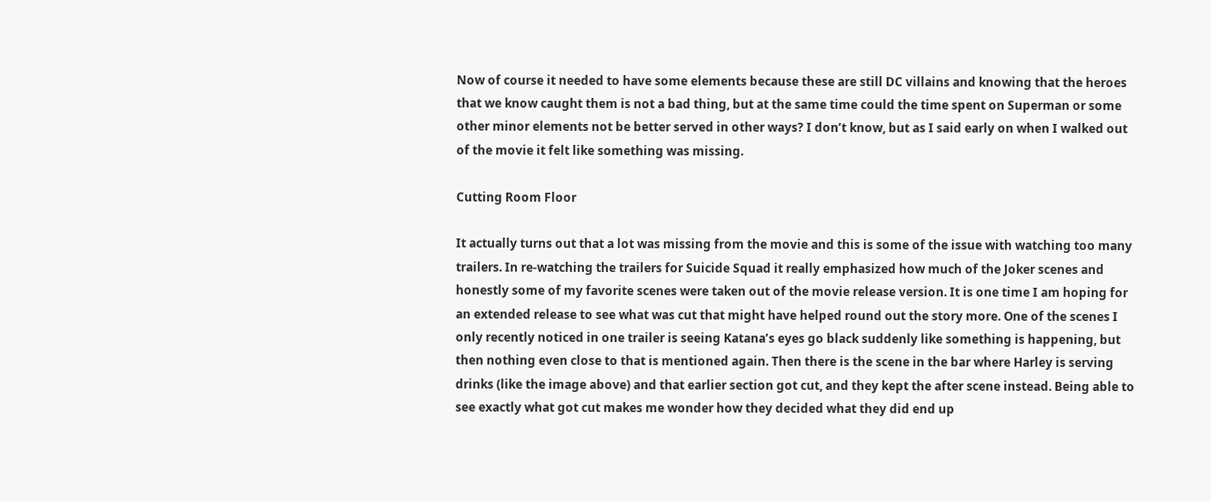Now of course it needed to have some elements because these are still DC villains and knowing that the heroes that we know caught them is not a bad thing, but at the same time could the time spent on Superman or some other minor elements not be better served in other ways? I don’t know, but as I said early on when I walked out of the movie it felt like something was missing.

Cutting Room Floor

It actually turns out that a lot was missing from the movie and this is some of the issue with watching too many trailers. In re-watching the trailers for Suicide Squad it really emphasized how much of the Joker scenes and honestly some of my favorite scenes were taken out of the movie release version. It is one time I am hoping for an extended release to see what was cut that might have helped round out the story more. One of the scenes I only recently noticed in one trailer is seeing Katana’s eyes go black suddenly like something is happening, but then nothing even close to that is mentioned again. Then there is the scene in the bar where Harley is serving drinks (like the image above) and that earlier section got cut, and they kept the after scene instead. Being able to see exactly what got cut makes me wonder how they decided what they did end up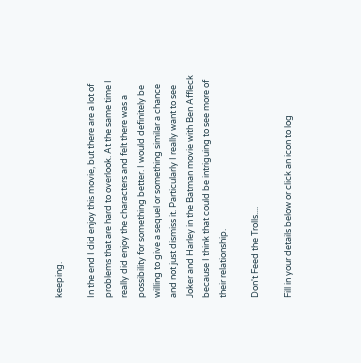keeping.

In the end I did enjoy this movie, but there are a lot of problems that are hard to overlook. At the same time I really did enjoy the characters and felt there was a possibility for something better. I would definitely be willing to give a sequel or something similar a chance and not just dismiss it. Particularly I really want to see Joker and Harley in the Batman movie with Ben Affleck because I think that could be intriguing to see more of their relationship.

Don't Feed the Trolls....

Fill in your details below or click an icon to log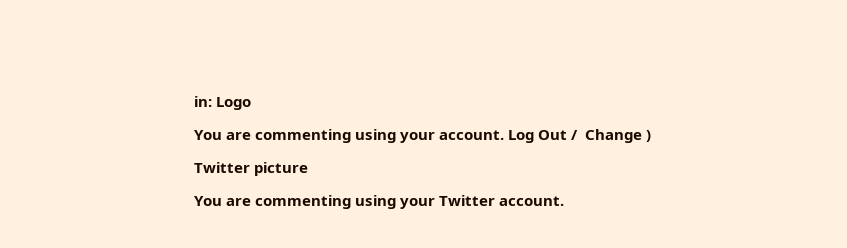in: Logo

You are commenting using your account. Log Out /  Change )

Twitter picture

You are commenting using your Twitter account.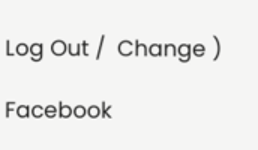Log Out /  Change )

Facebook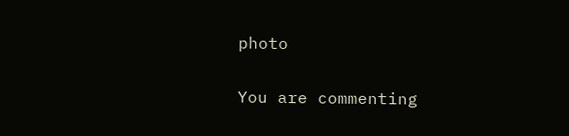photo

You are commenting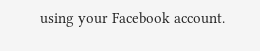using your Facebook account.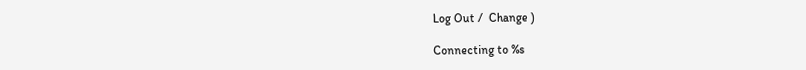Log Out /  Change )

Connecting to %s